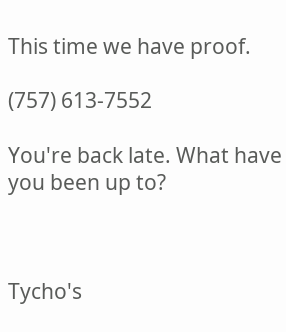This time we have proof.

(757) 613-7552

You're back late. What have you been up to?



Tycho's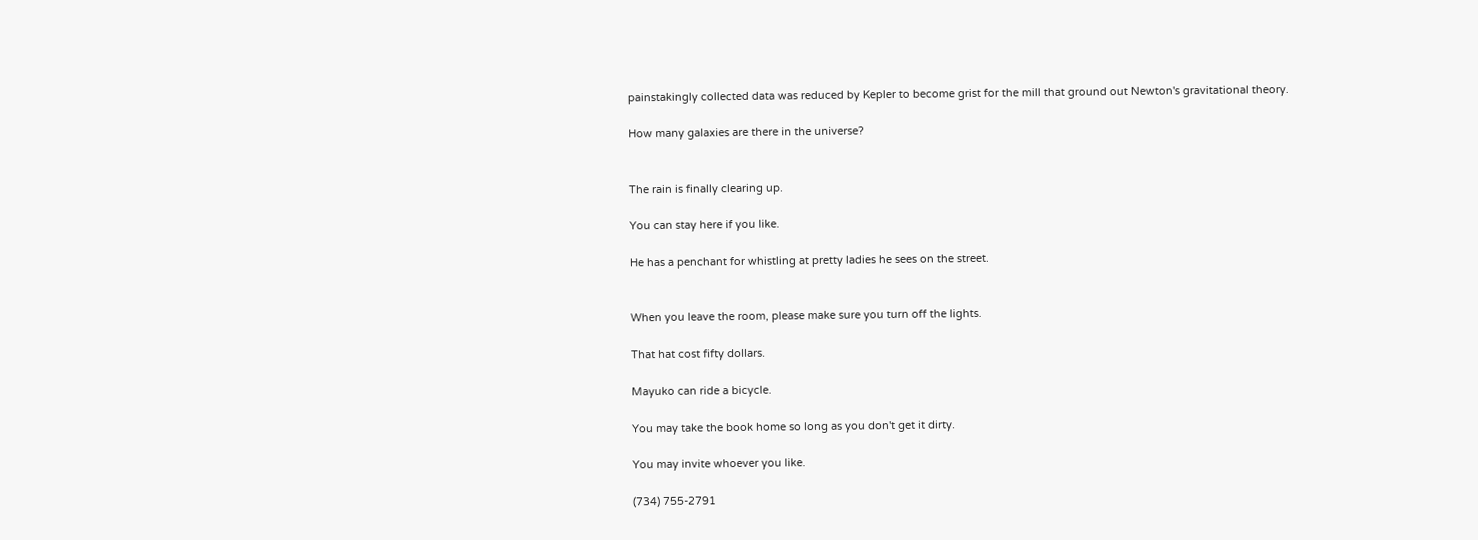painstakingly collected data was reduced by Kepler to become grist for the mill that ground out Newton's gravitational theory.

How many galaxies are there in the universe?


The rain is finally clearing up.

You can stay here if you like.

He has a penchant for whistling at pretty ladies he sees on the street.


When you leave the room, please make sure you turn off the lights.

That hat cost fifty dollars.

Mayuko can ride a bicycle.

You may take the book home so long as you don't get it dirty.

You may invite whoever you like.

(734) 755-2791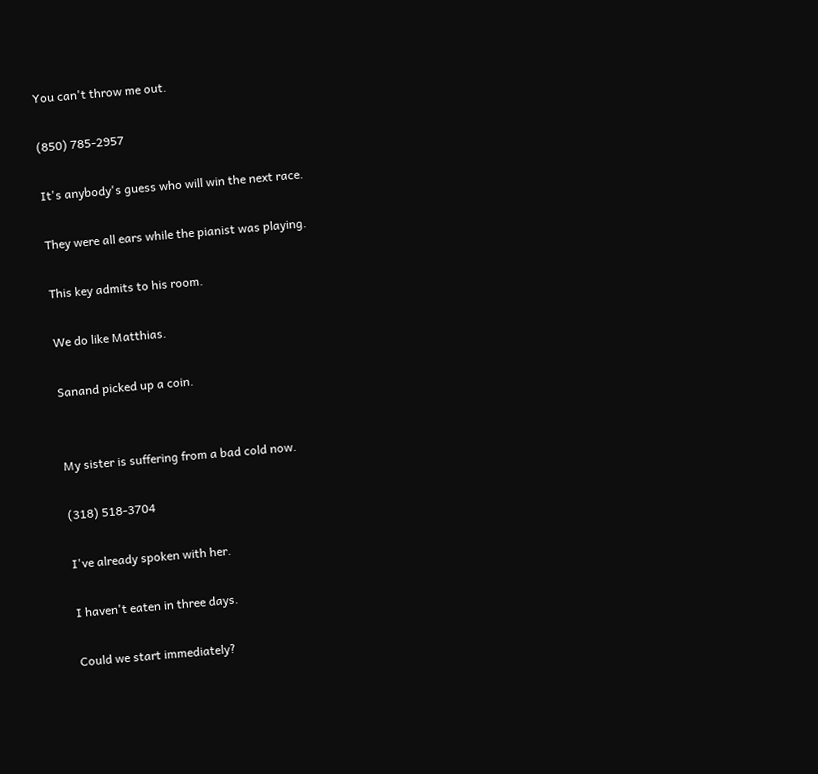You can't throw me out.

(850) 785-2957

It's anybody's guess who will win the next race.

They were all ears while the pianist was playing.

This key admits to his room.

We do like Matthias.

Sanand picked up a coin.


My sister is suffering from a bad cold now.

(318) 518-3704

I've already spoken with her.

I haven't eaten in three days.

Could we start immediately?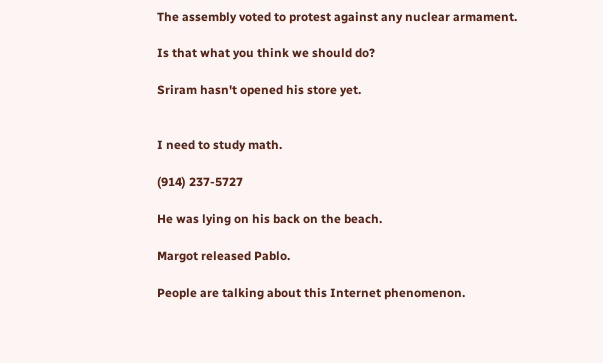The assembly voted to protest against any nuclear armament.

Is that what you think we should do?

Sriram hasn't opened his store yet.


I need to study math.

(914) 237-5727

He was lying on his back on the beach.

Margot released Pablo.

People are talking about this Internet phenomenon.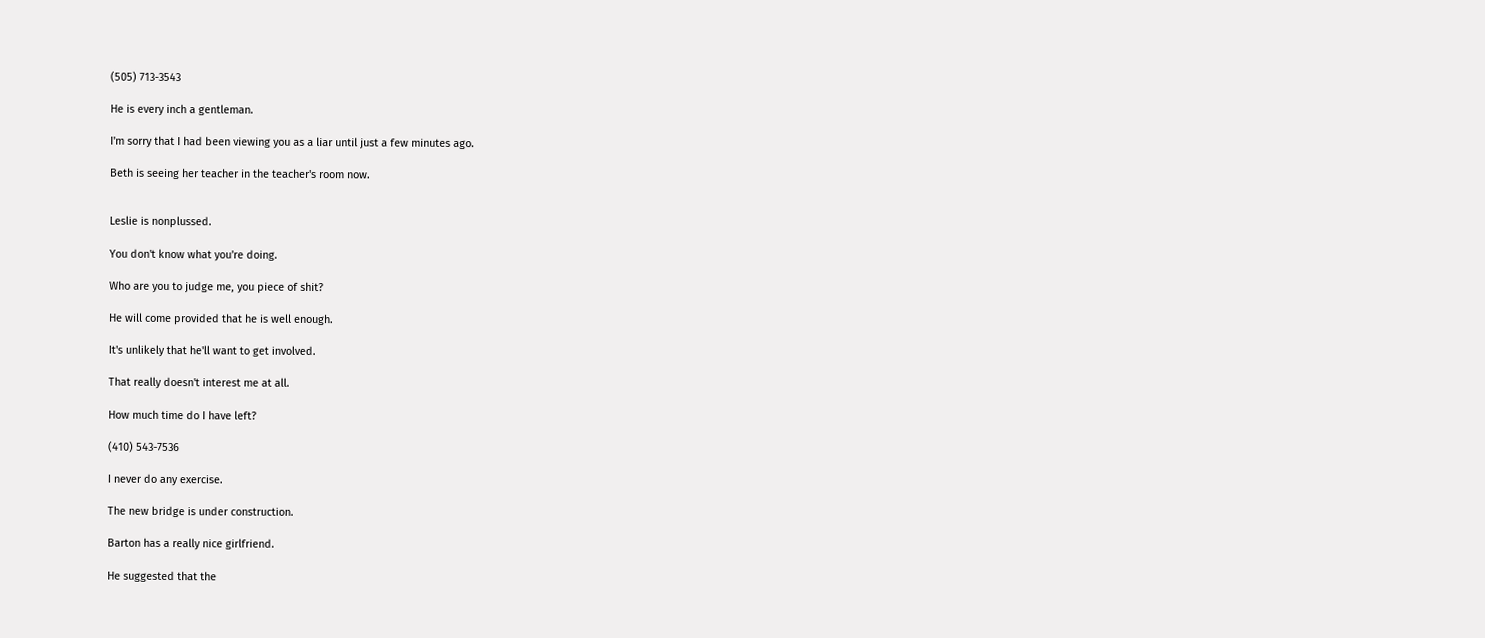(505) 713-3543

He is every inch a gentleman.

I'm sorry that I had been viewing you as a liar until just a few minutes ago.

Beth is seeing her teacher in the teacher's room now.


Leslie is nonplussed.

You don't know what you're doing.

Who are you to judge me, you piece of shit?

He will come provided that he is well enough.

It's unlikely that he'll want to get involved.

That really doesn't interest me at all.

How much time do I have left?

(410) 543-7536

I never do any exercise.

The new bridge is under construction.

Barton has a really nice girlfriend.

He suggested that the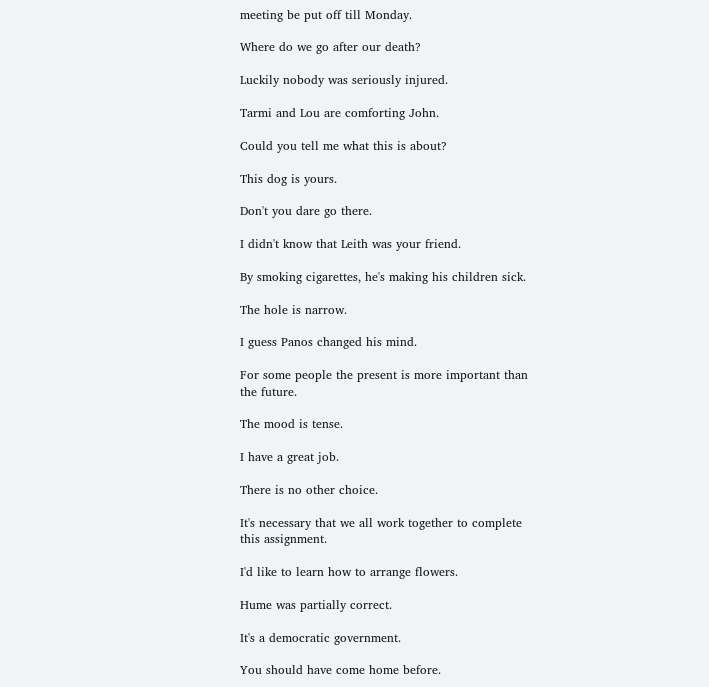meeting be put off till Monday.

Where do we go after our death?

Luckily nobody was seriously injured.

Tarmi and Lou are comforting John.

Could you tell me what this is about?

This dog is yours.

Don't you dare go there.

I didn't know that Leith was your friend.

By smoking cigarettes, he's making his children sick.

The hole is narrow.

I guess Panos changed his mind.

For some people the present is more important than the future.

The mood is tense.

I have a great job.

There is no other choice.

It's necessary that we all work together to complete this assignment.

I'd like to learn how to arrange flowers.

Hume was partially correct.

It's a democratic government.

You should have come home before.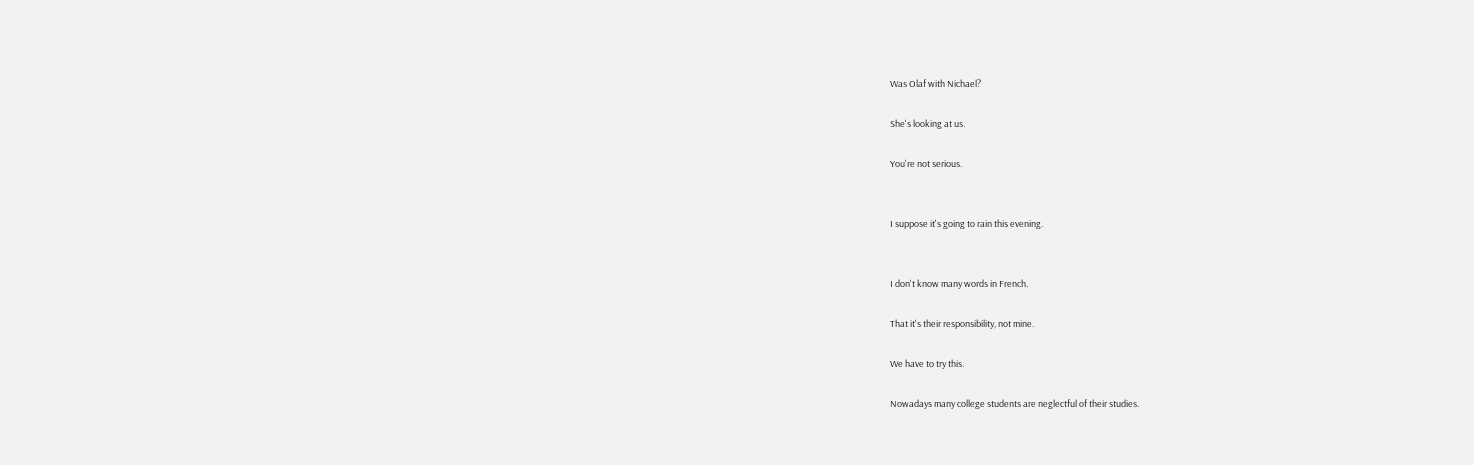Was Olaf with Nichael?

She's looking at us.

You're not serious.


I suppose it's going to rain this evening.


I don't know many words in French.

That it's their responsibility, not mine.

We have to try this.

Nowadays many college students are neglectful of their studies.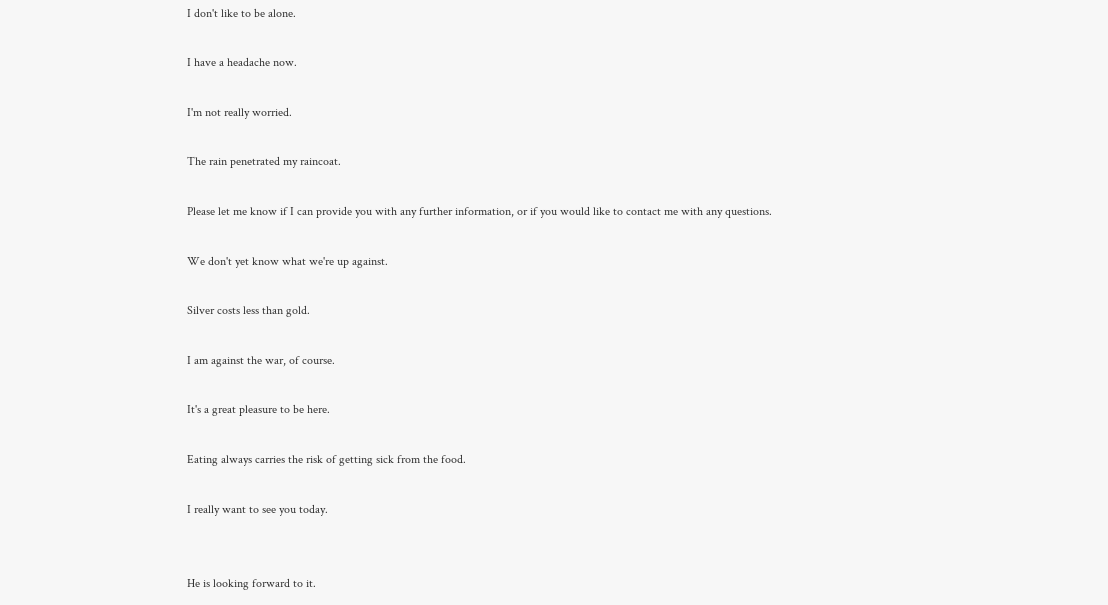I don't like to be alone.

I have a headache now.

I'm not really worried.

The rain penetrated my raincoat.

Please let me know if I can provide you with any further information, or if you would like to contact me with any questions.

We don't yet know what we're up against.

Silver costs less than gold.

I am against the war, of course.

It's a great pleasure to be here.

Eating always carries the risk of getting sick from the food.

I really want to see you today.


He is looking forward to it.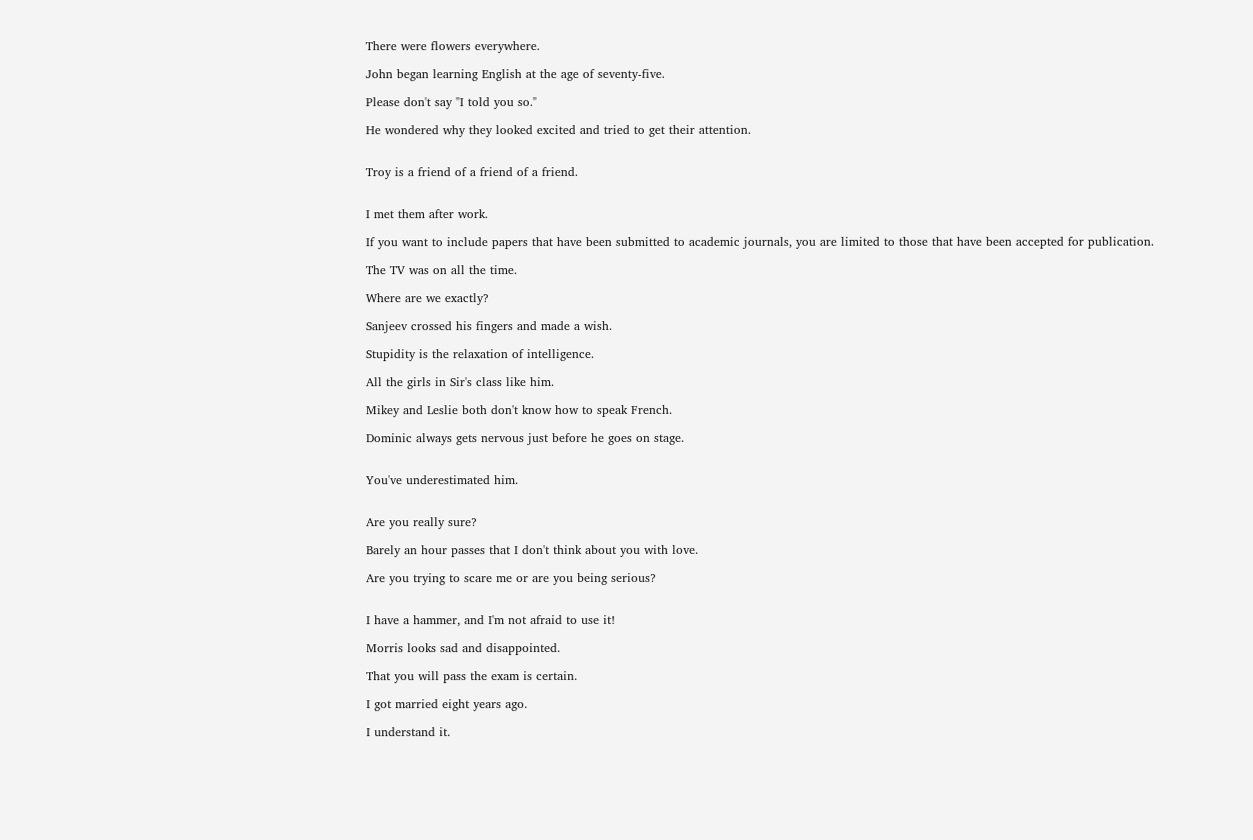There were flowers everywhere.

John began learning English at the age of seventy-five.

Please don't say "I told you so."

He wondered why they looked excited and tried to get their attention.


Troy is a friend of a friend of a friend.


I met them after work.

If you want to include papers that have been submitted to academic journals, you are limited to those that have been accepted for publication.

The TV was on all the time.

Where are we exactly?

Sanjeev crossed his fingers and made a wish.

Stupidity is the relaxation of intelligence.

All the girls in Sir's class like him.

Mikey and Leslie both don't know how to speak French.

Dominic always gets nervous just before he goes on stage.


You've underestimated him.


Are you really sure?

Barely an hour passes that I don't think about you with love.

Are you trying to scare me or are you being serious?


I have a hammer, and I'm not afraid to use it!

Morris looks sad and disappointed.

That you will pass the exam is certain.

I got married eight years ago.

I understand it.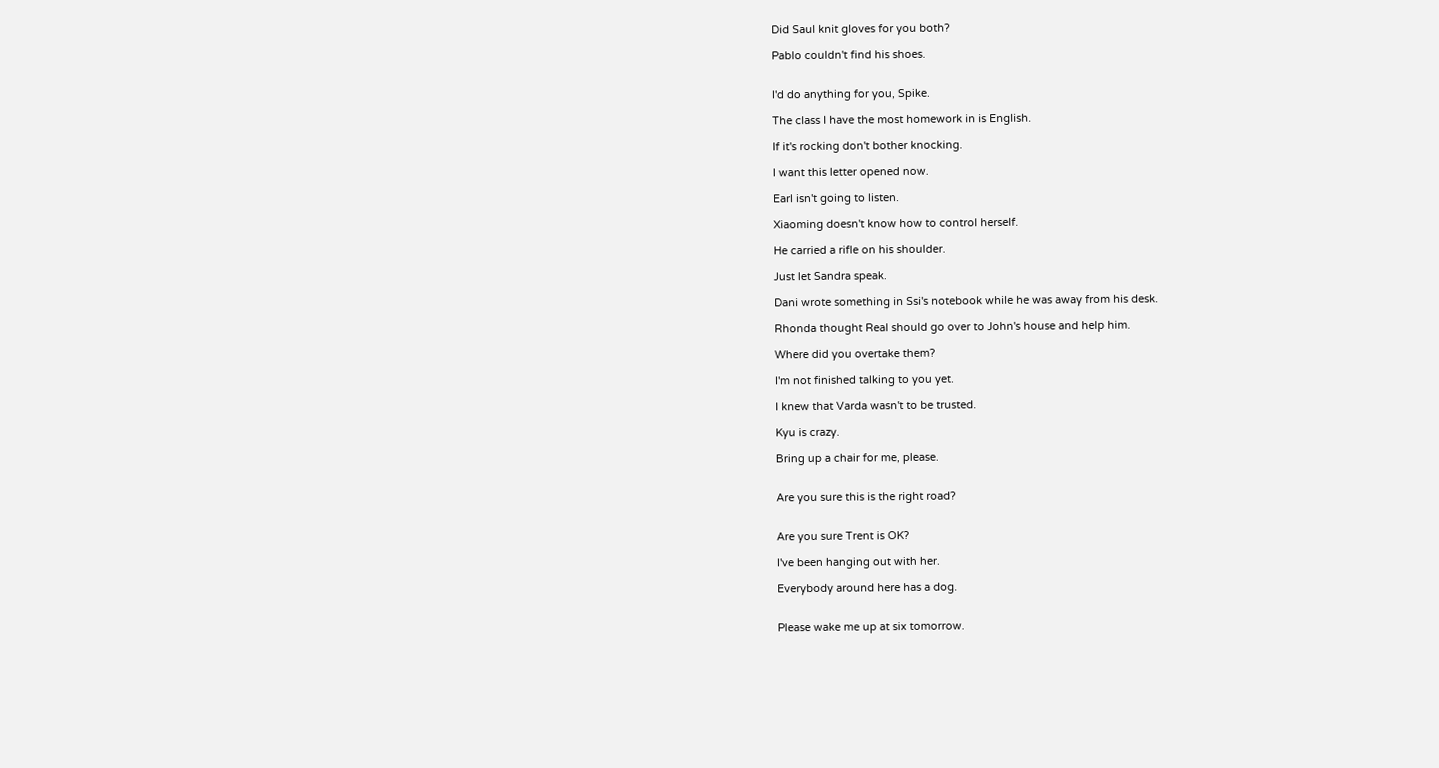Did Saul knit gloves for you both?

Pablo couldn't find his shoes.


I'd do anything for you, Spike.

The class I have the most homework in is English.

If it's rocking don't bother knocking.

I want this letter opened now.

Earl isn't going to listen.

Xiaoming doesn't know how to control herself.

He carried a rifle on his shoulder.

Just let Sandra speak.

Dani wrote something in Ssi's notebook while he was away from his desk.

Rhonda thought Real should go over to John's house and help him.

Where did you overtake them?

I'm not finished talking to you yet.

I knew that Varda wasn't to be trusted.

Kyu is crazy.

Bring up a chair for me, please.


Are you sure this is the right road?


Are you sure Trent is OK?

I've been hanging out with her.

Everybody around here has a dog.


Please wake me up at six tomorrow.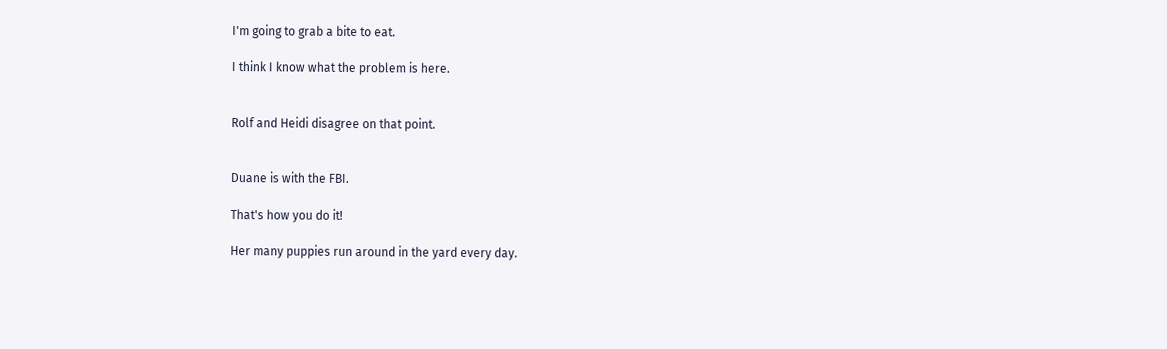I'm going to grab a bite to eat.

I think I know what the problem is here.


Rolf and Heidi disagree on that point.


Duane is with the FBI.

That's how you do it!

Her many puppies run around in the yard every day.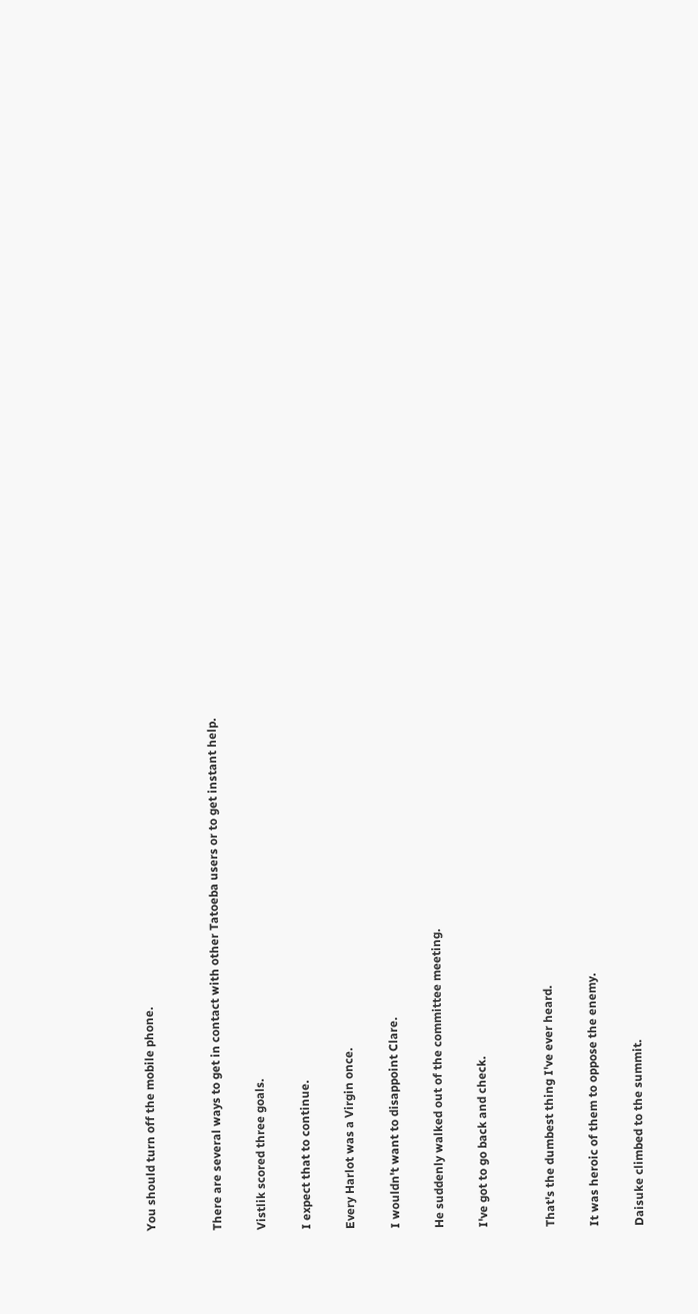You should turn off the mobile phone.


There are several ways to get in contact with other Tatoeba users or to get instant help.

Vistlik scored three goals.

I expect that to continue.

Every Harlot was a Virgin once.

I wouldn't want to disappoint Clare.

He suddenly walked out of the committee meeting.

I've got to go back and check.


That's the dumbest thing I've ever heard.

It was heroic of them to oppose the enemy.

Daisuke climbed to the summit.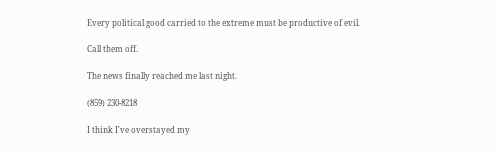Every political good carried to the extreme must be productive of evil.

Call them off.

The news finally reached me last night.

(859) 230-8218

I think I've overstayed my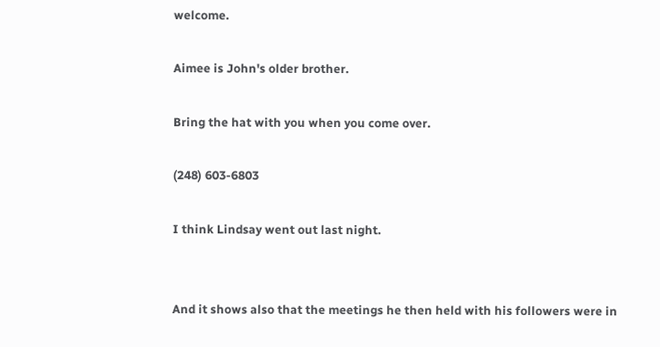welcome.

Aimee is John's older brother.

Bring the hat with you when you come over.

(248) 603-6803

I think Lindsay went out last night.


And it shows also that the meetings he then held with his followers were in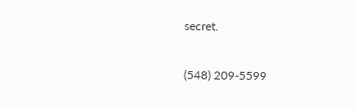secret.

(548) 209-5599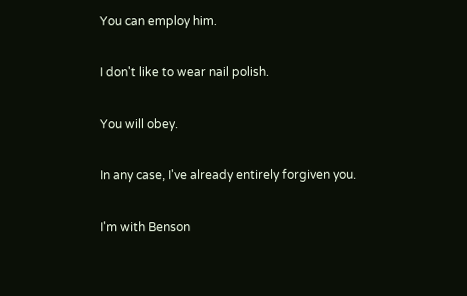You can employ him.

I don't like to wear nail polish.

You will obey.

In any case, I've already entirely forgiven you.

I'm with Benson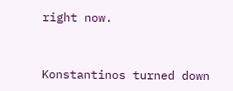right now.


Konstantinos turned down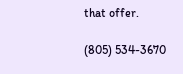that offer.

(805) 534-3670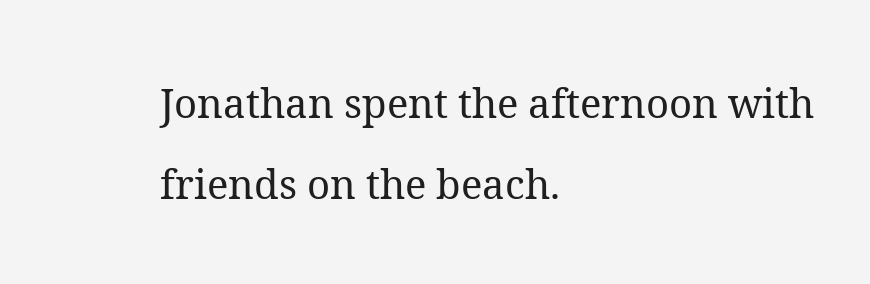Jonathan spent the afternoon with friends on the beach.